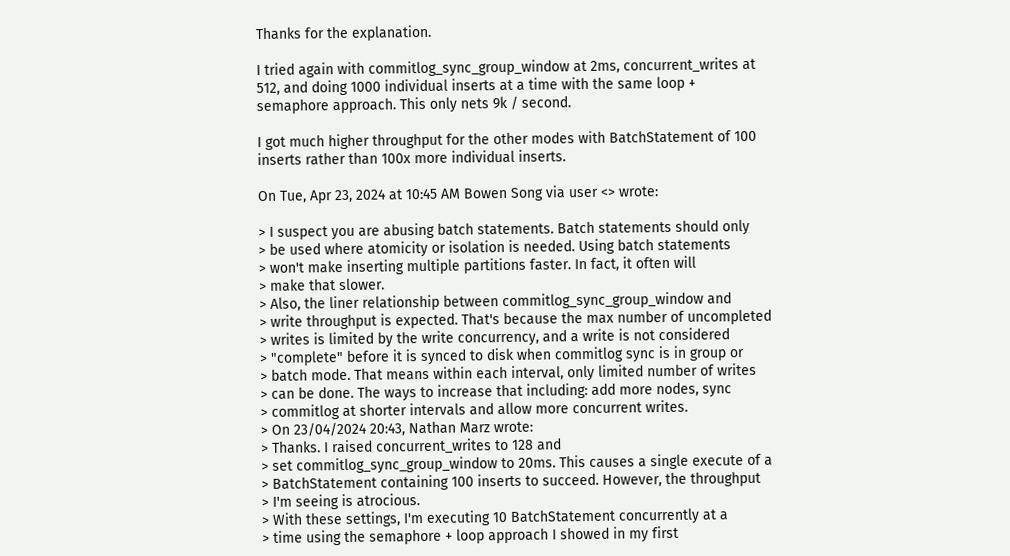Thanks for the explanation.

I tried again with commitlog_sync_group_window at 2ms, concurrent_writes at
512, and doing 1000 individual inserts at a time with the same loop +
semaphore approach. This only nets 9k / second.

I got much higher throughput for the other modes with BatchStatement of 100
inserts rather than 100x more individual inserts.

On Tue, Apr 23, 2024 at 10:45 AM Bowen Song via user <> wrote:

> I suspect you are abusing batch statements. Batch statements should only
> be used where atomicity or isolation is needed. Using batch statements
> won't make inserting multiple partitions faster. In fact, it often will
> make that slower.
> Also, the liner relationship between commitlog_sync_group_window and
> write throughput is expected. That's because the max number of uncompleted
> writes is limited by the write concurrency, and a write is not considered
> "complete" before it is synced to disk when commitlog sync is in group or
> batch mode. That means within each interval, only limited number of writes
> can be done. The ways to increase that including: add more nodes, sync
> commitlog at shorter intervals and allow more concurrent writes.
> On 23/04/2024 20:43, Nathan Marz wrote:
> Thanks. I raised concurrent_writes to 128 and
> set commitlog_sync_group_window to 20ms. This causes a single execute of a
> BatchStatement containing 100 inserts to succeed. However, the throughput
> I'm seeing is atrocious.
> With these settings, I'm executing 10 BatchStatement concurrently at a
> time using the semaphore + loop approach I showed in my first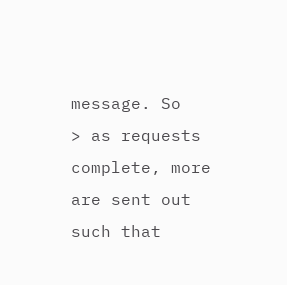message. So
> as requests complete, more are sent out such that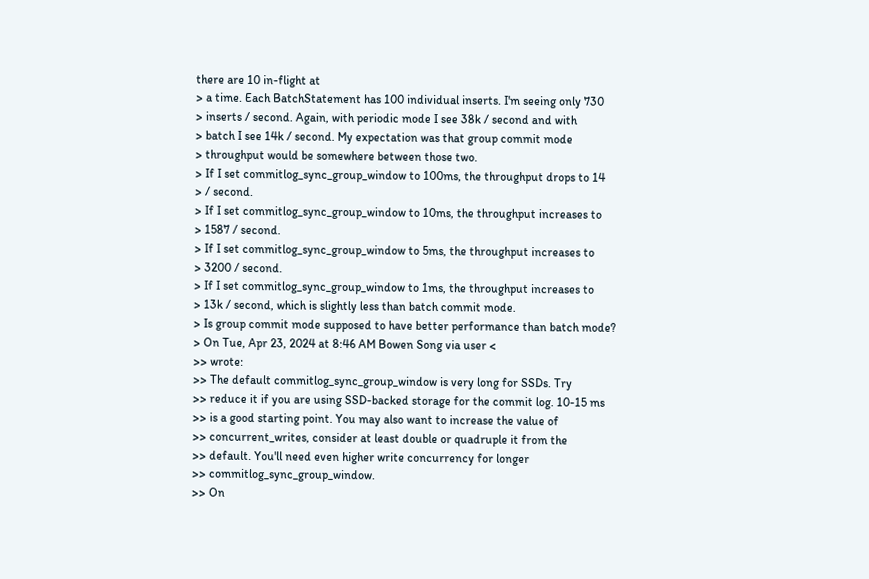there are 10 in-flight at
> a time. Each BatchStatement has 100 individual inserts. I'm seeing only 730
> inserts / second. Again, with periodic mode I see 38k / second and with
> batch I see 14k / second. My expectation was that group commit mode
> throughput would be somewhere between those two.
> If I set commitlog_sync_group_window to 100ms, the throughput drops to 14
> / second.
> If I set commitlog_sync_group_window to 10ms, the throughput increases to
> 1587 / second.
> If I set commitlog_sync_group_window to 5ms, the throughput increases to
> 3200 / second.
> If I set commitlog_sync_group_window to 1ms, the throughput increases to
> 13k / second, which is slightly less than batch commit mode.
> Is group commit mode supposed to have better performance than batch mode?
> On Tue, Apr 23, 2024 at 8:46 AM Bowen Song via user <
>> wrote:
>> The default commitlog_sync_group_window is very long for SSDs. Try
>> reduce it if you are using SSD-backed storage for the commit log. 10-15 ms
>> is a good starting point. You may also want to increase the value of
>> concurrent_writes, consider at least double or quadruple it from the
>> default. You'll need even higher write concurrency for longer
>> commitlog_sync_group_window.
>> On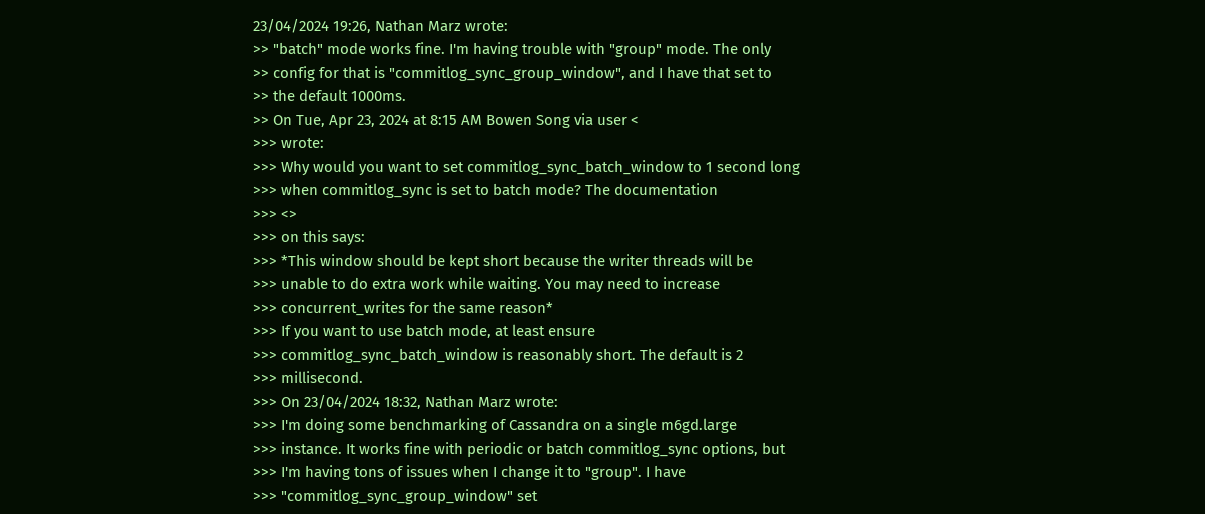23/04/2024 19:26, Nathan Marz wrote:
>> "batch" mode works fine. I'm having trouble with "group" mode. The only
>> config for that is "commitlog_sync_group_window", and I have that set to
>> the default 1000ms.
>> On Tue, Apr 23, 2024 at 8:15 AM Bowen Song via user <
>>> wrote:
>>> Why would you want to set commitlog_sync_batch_window to 1 second long
>>> when commitlog_sync is set to batch mode? The documentation
>>> <>
>>> on this says:
>>> *This window should be kept short because the writer threads will be
>>> unable to do extra work while waiting. You may need to increase
>>> concurrent_writes for the same reason*
>>> If you want to use batch mode, at least ensure
>>> commitlog_sync_batch_window is reasonably short. The default is 2
>>> millisecond.
>>> On 23/04/2024 18:32, Nathan Marz wrote:
>>> I'm doing some benchmarking of Cassandra on a single m6gd.large
>>> instance. It works fine with periodic or batch commitlog_sync options, but
>>> I'm having tons of issues when I change it to "group". I have
>>> "commitlog_sync_group_window" set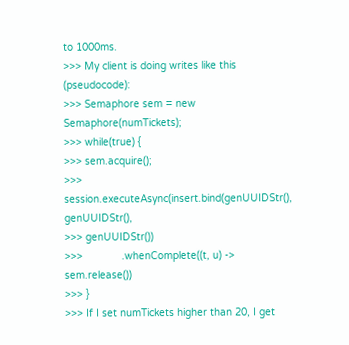to 1000ms.
>>> My client is doing writes like this (pseudocode):
>>> Semaphore sem = new Semaphore(numTickets);
>>> while(true) {
>>> sem.acquire();
>>> session.executeAsync(insert.bind(genUUIDStr(), genUUIDStr(),
>>> genUUIDStr())
>>>             .whenComplete((t, u) -> sem.release())
>>> }
>>> If I set numTickets higher than 20, I get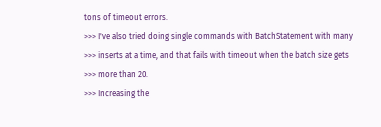tons of timeout errors.
>>> I've also tried doing single commands with BatchStatement with many
>>> inserts at a time, and that fails with timeout when the batch size gets
>>> more than 20.
>>> Increasing the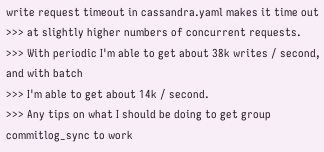write request timeout in cassandra.yaml makes it time out
>>> at slightly higher numbers of concurrent requests.
>>> With periodic I'm able to get about 38k writes / second, and with batch
>>> I'm able to get about 14k / second.
>>> Any tips on what I should be doing to get group commitlog_sync to work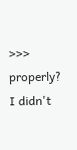>>> properly? I didn't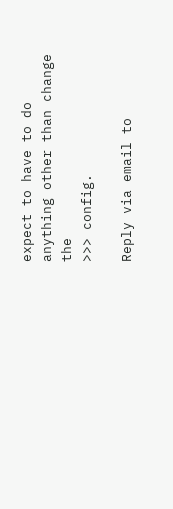expect to have to do anything other than change the
>>> config.

Reply via email to